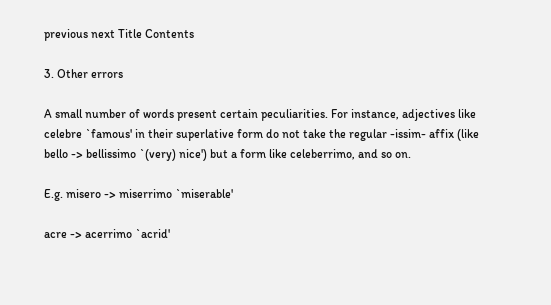previous next Title Contents

3. Other errors

A small number of words present certain peculiarities. For instance, adjectives like celebre `famous' in their superlative form do not take the regular -issim- affix (like bello -> bellissimo `(very) nice') but a form like celeberrimo, and so on.

E.g. misero -> miserrimo `miserable'

acre -> acerrimo `acrid'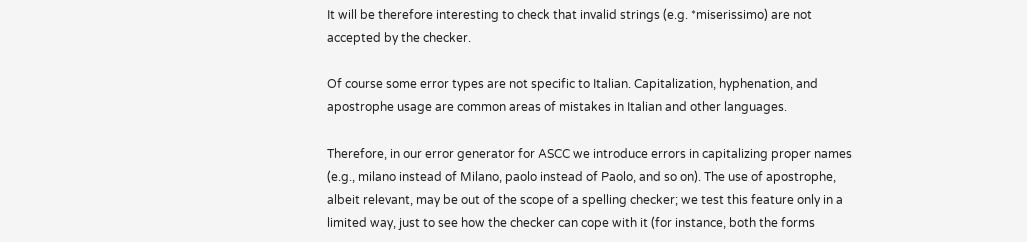It will be therefore interesting to check that invalid strings (e.g. *miserissimo) are not accepted by the checker.

Of course some error types are not specific to Italian. Capitalization, hyphenation, and apostrophe usage are common areas of mistakes in Italian and other languages.

Therefore, in our error generator for ASCC we introduce errors in capitalizing proper names (e.g., milano instead of Milano, paolo instead of Paolo, and so on). The use of apostrophe, albeit relevant, may be out of the scope of a spelling checker; we test this feature only in a limited way, just to see how the checker can cope with it (for instance, both the forms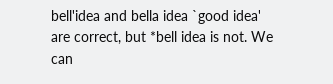bell'idea and bella idea `good idea' are correct, but *bell idea is not. We can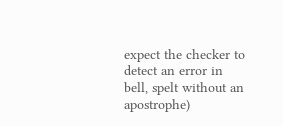expect the checker to detect an error in bell, spelt without an apostrophe)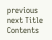previous next Title Contents